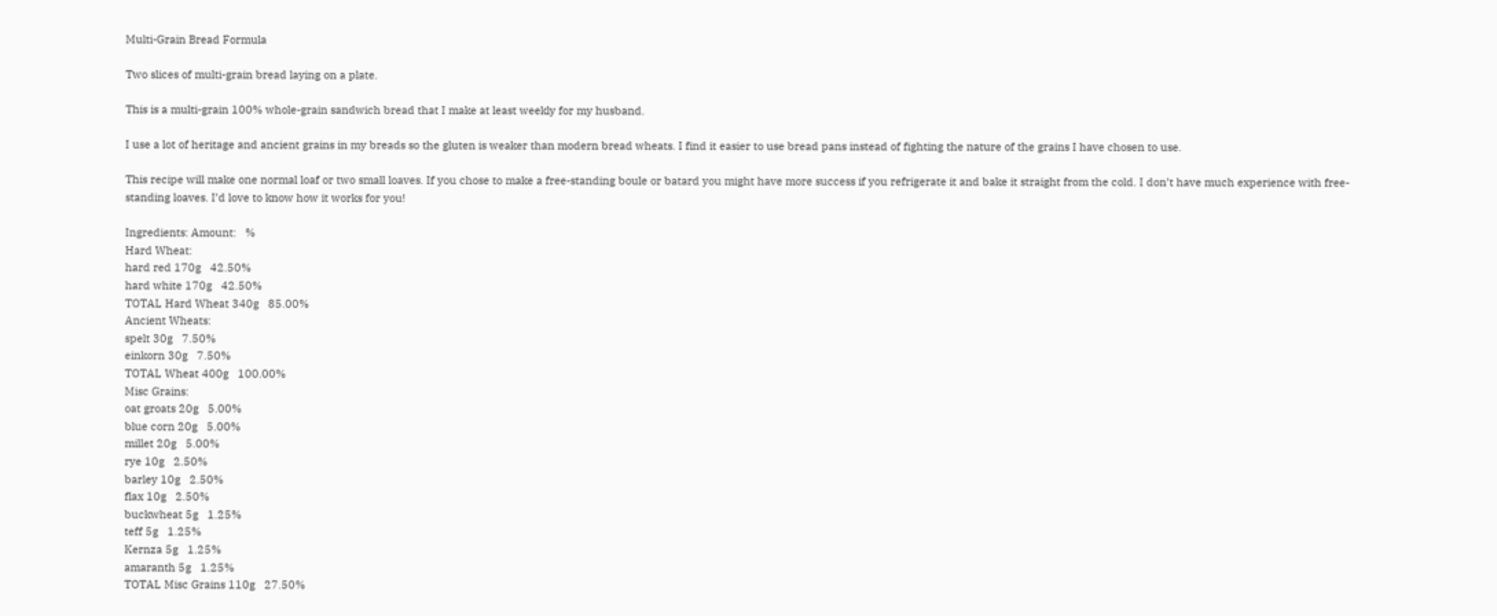Multi-Grain Bread Formula

Two slices of multi-grain bread laying on a plate.

This is a multi-grain 100% whole-grain sandwich bread that I make at least weekly for my husband.

I use a lot of heritage and ancient grains in my breads so the gluten is weaker than modern bread wheats. I find it easier to use bread pans instead of fighting the nature of the grains I have chosen to use.

This recipe will make one normal loaf or two small loaves. If you chose to make a free-standing boule or batard you might have more success if you refrigerate it and bake it straight from the cold. I don’t have much experience with free-standing loaves. I’d love to know how it works for you!

Ingredients: Amount:   %
Hard Wheat:
hard red 170g   42.50%
hard white 170g   42.50%
TOTAL Hard Wheat 340g   85.00%
Ancient Wheats:
spelt 30g   7.50%
einkorn 30g   7.50%
TOTAL Wheat 400g   100.00%
Misc Grains:
oat groats 20g   5.00%
blue corn 20g   5.00%
millet 20g   5.00%
rye 10g   2.50%
barley 10g   2.50%
flax 10g   2.50%
buckwheat 5g   1.25%
teff 5g   1.25%
Kernza 5g   1.25%
amaranth 5g   1.25%
TOTAL Misc Grains 110g   27.50%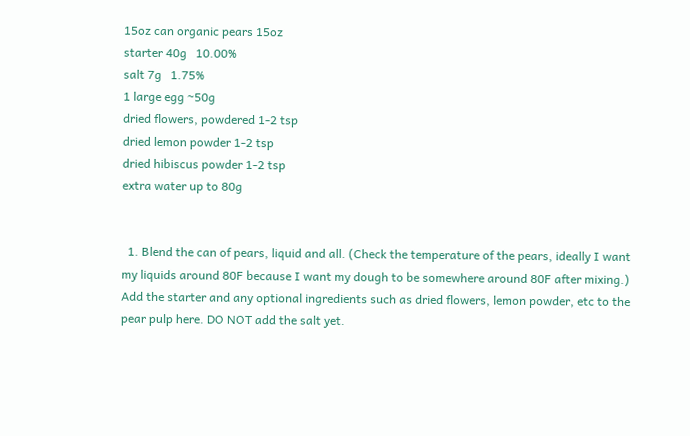15oz can organic pears 15oz
starter 40g   10.00%
salt 7g   1.75%
1 large egg ~50g
dried flowers, powdered 1-2 tsp
dried lemon powder 1-2 tsp
dried hibiscus powder 1-2 tsp
extra water up to 80g


  1. Blend the can of pears, liquid and all. (Check the temperature of the pears, ideally I want my liquids around 80F because I want my dough to be somewhere around 80F after mixing.) Add the starter and any optional ingredients such as dried flowers, lemon powder, etc to the pear pulp here. DO NOT add the salt yet.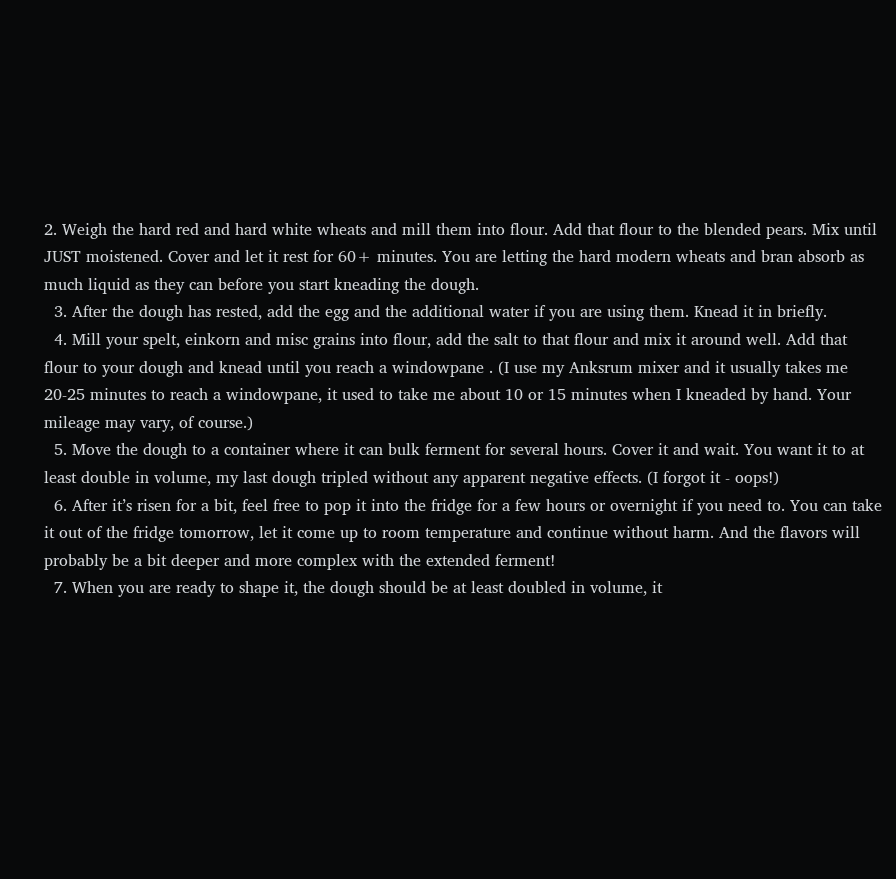2. Weigh the hard red and hard white wheats and mill them into flour. Add that flour to the blended pears. Mix until JUST moistened. Cover and let it rest for 60+ minutes. You are letting the hard modern wheats and bran absorb as much liquid as they can before you start kneading the dough.
  3. After the dough has rested, add the egg and the additional water if you are using them. Knead it in briefly.
  4. Mill your spelt, einkorn and misc grains into flour, add the salt to that flour and mix it around well. Add that flour to your dough and knead until you reach a windowpane . (I use my Anksrum mixer and it usually takes me 20-25 minutes to reach a windowpane, it used to take me about 10 or 15 minutes when I kneaded by hand. Your mileage may vary, of course.)
  5. Move the dough to a container where it can bulk ferment for several hours. Cover it and wait. You want it to at least double in volume, my last dough tripled without any apparent negative effects. (I forgot it - oops!)
  6. After it’s risen for a bit, feel free to pop it into the fridge for a few hours or overnight if you need to. You can take it out of the fridge tomorrow, let it come up to room temperature and continue without harm. And the flavors will probably be a bit deeper and more complex with the extended ferment!
  7. When you are ready to shape it, the dough should be at least doubled in volume, it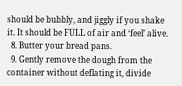should be bubbly, and jiggly if you shake it. It should be FULL of air and ‘feel’ alive.
  8. Butter your bread pans.
  9. Gently remove the dough from the container without deflating it, divide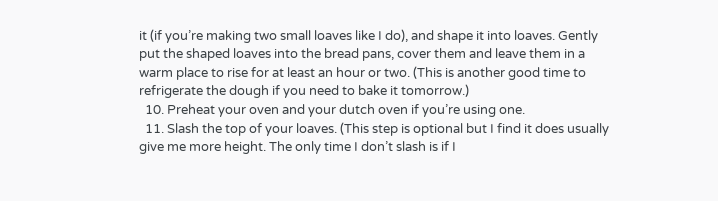it (if you’re making two small loaves like I do), and shape it into loaves. Gently put the shaped loaves into the bread pans, cover them and leave them in a warm place to rise for at least an hour or two. (This is another good time to refrigerate the dough if you need to bake it tomorrow.)
  10. Preheat your oven and your dutch oven if you’re using one.
  11. Slash the top of your loaves. (This step is optional but I find it does usually give me more height. The only time I don’t slash is if I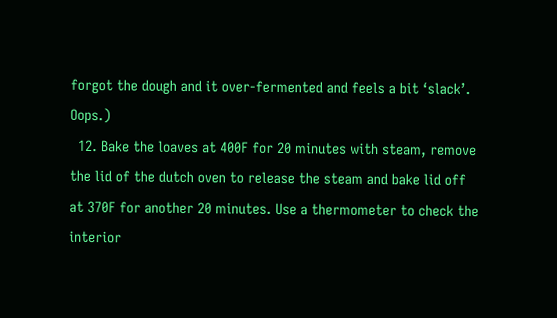forgot the dough and it over-fermented and feels a bit ‘slack’. Oops.)
  12. Bake the loaves at 400F for 20 minutes with steam, remove the lid of the dutch oven to release the steam and bake lid off at 370F for another 20 minutes. Use a thermometer to check the interior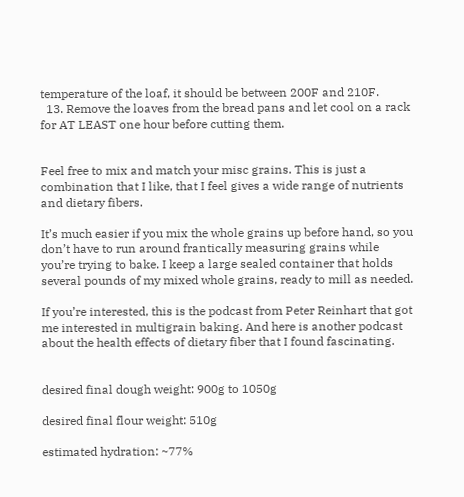temperature of the loaf, it should be between 200F and 210F.
  13. Remove the loaves from the bread pans and let cool on a rack for AT LEAST one hour before cutting them.


Feel free to mix and match your misc grains. This is just a combination that I like, that I feel gives a wide range of nutrients and dietary fibers.

It’s much easier if you mix the whole grains up before hand, so you don’t have to run around frantically measuring grains while you’re trying to bake. I keep a large sealed container that holds several pounds of my mixed whole grains, ready to mill as needed.

If you’re interested, this is the podcast from Peter Reinhart that got me interested in multigrain baking. And here is another podcast about the health effects of dietary fiber that I found fascinating.


desired final dough weight: 900g to 1050g

desired final flour weight: 510g

estimated hydration: ~77%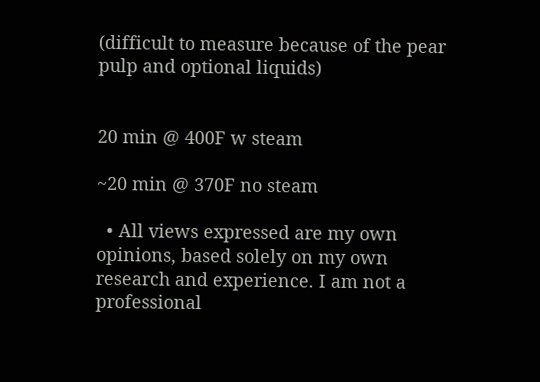(difficult to measure because of the pear pulp and optional liquids)


20 min @ 400F w steam

~20 min @ 370F no steam

  • All views expressed are my own opinions, based solely on my own research and experience. I am not a professional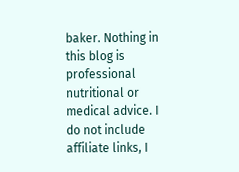baker. Nothing in this blog is professional nutritional or medical advice. I do not include affiliate links, I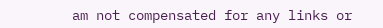am not compensated for any links or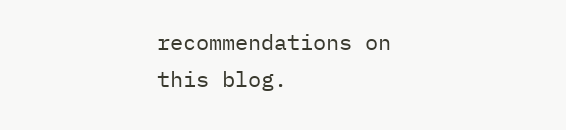recommendations on this blog.